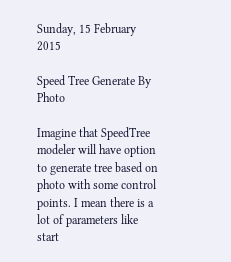Sunday, 15 February 2015

Speed Tree Generate By Photo

Imagine that SpeedTree modeler will have option to generate tree based on photo with some control points. I mean there is a lot of parameters like start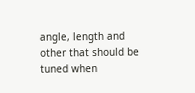angle, length and other that should be tuned when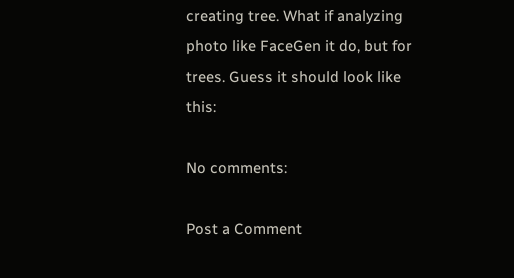creating tree. What if analyzing photo like FaceGen it do, but for trees. Guess it should look like this:

No comments:

Post a Comment